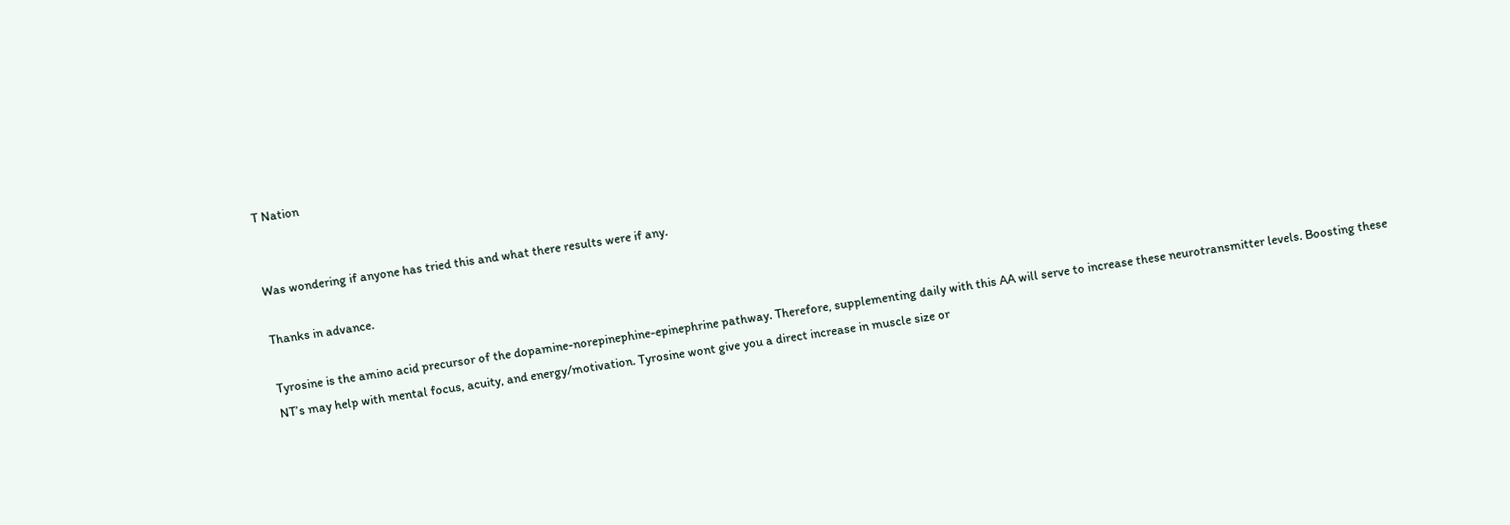T Nation


Was wondering if anyone has tried this and what there results were if any.

Thanks in advance.

Tyrosine is the amino acid precursor of the dopamine-norepinephine-epinephrine pathway. Therefore, supplementing daily with this AA will serve to increase these neurotransmitter levels. Boosting these NT’s may help with mental focus, acuity, and energy/motivation. Tyrosine wont give you a direct increase in muscle size or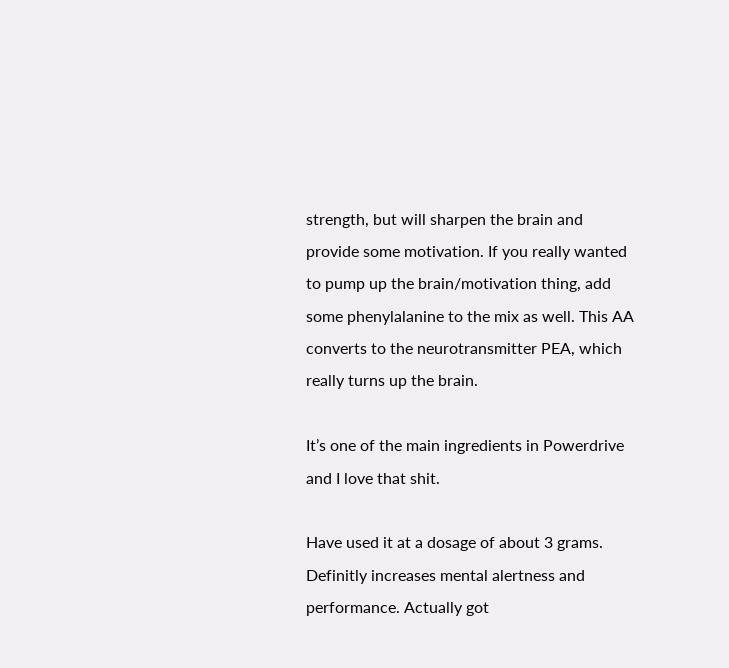strength, but will sharpen the brain and provide some motivation. If you really wanted to pump up the brain/motivation thing, add some phenylalanine to the mix as well. This AA converts to the neurotransmitter PEA, which really turns up the brain.

It’s one of the main ingredients in Powerdrive and I love that shit.

Have used it at a dosage of about 3 grams. Definitly increases mental alertness and performance. Actually got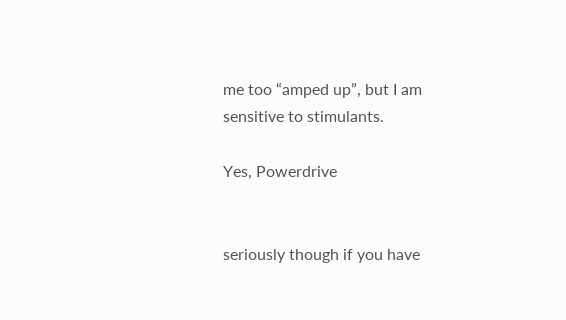me too “amped up”, but I am sensitive to stimulants.

Yes, Powerdrive


seriously though if you have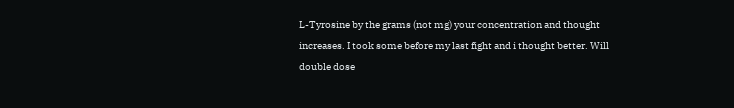L-Tyrosine by the grams (not mg) your concentration and thought increases. I took some before my last fight and i thought better. Will double dose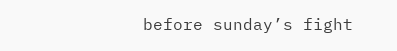before sunday’s fight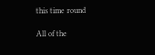this time round

All of the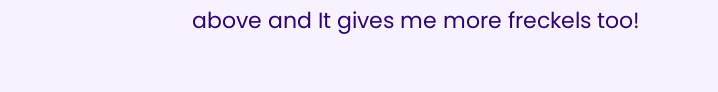above and It gives me more freckels too!